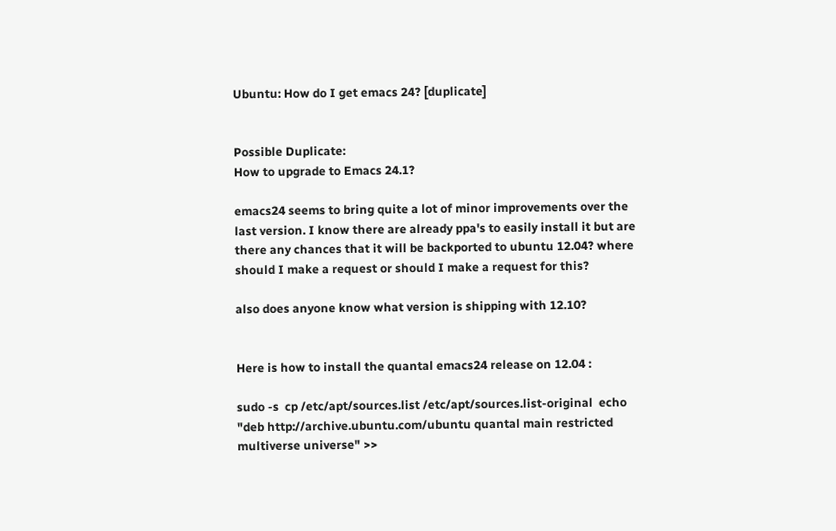Ubuntu: How do I get emacs 24? [duplicate]


Possible Duplicate:
How to upgrade to Emacs 24.1?

emacs24 seems to bring quite a lot of minor improvements over the last version. I know there are already ppa's to easily install it but are there any chances that it will be backported to ubuntu 12.04? where should I make a request or should I make a request for this?

also does anyone know what version is shipping with 12.10?


Here is how to install the quantal emacs24 release on 12.04 :

sudo -s  cp /etc/apt/sources.list /etc/apt/sources.list-original  echo "deb http://archive.ubuntu.com/ubuntu quantal main restricted multiverse universe" >>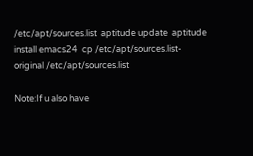/etc/apt/sources.list  aptitude update  aptitude install emacs24  cp /etc/apt/sources.list-original /etc/apt/sources.list

Note:If u also have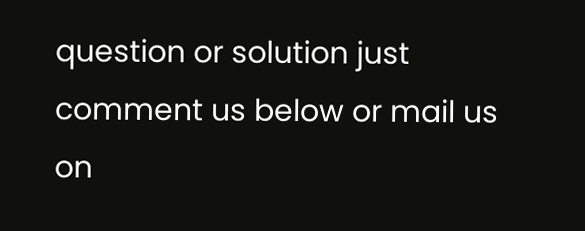question or solution just comment us below or mail us on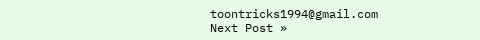toontricks1994@gmail.com
Next Post »